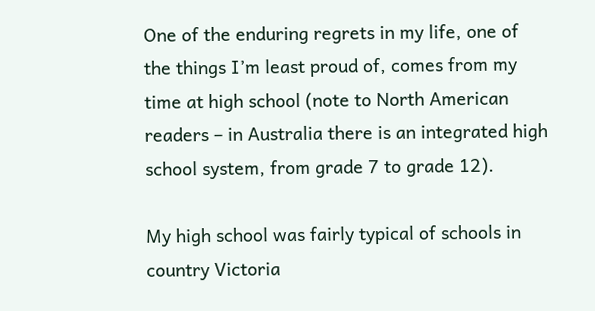One of the enduring regrets in my life, one of the things I’m least proud of, comes from my time at high school (note to North American readers – in Australia there is an integrated high school system, from grade 7 to grade 12).

My high school was fairly typical of schools in country Victoria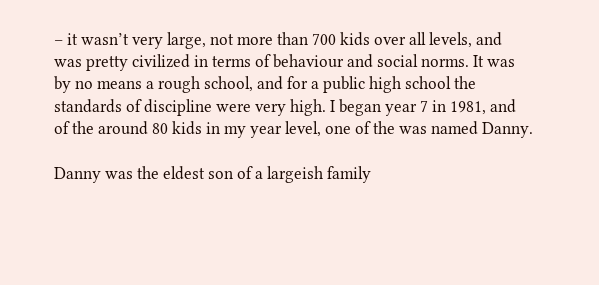– it wasn’t very large, not more than 700 kids over all levels, and was pretty civilized in terms of behaviour and social norms. It was by no means a rough school, and for a public high school the standards of discipline were very high. I began year 7 in 1981, and of the around 80 kids in my year level, one of the was named Danny.

Danny was the eldest son of a largeish family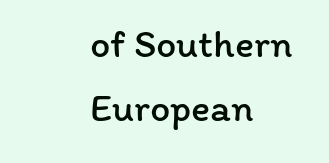of Southern European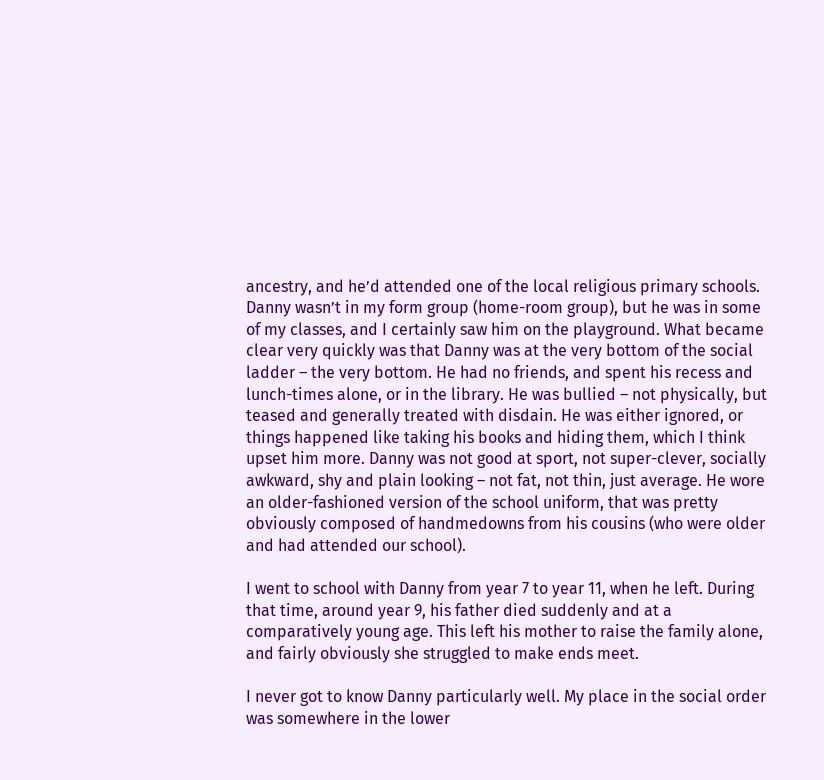ancestry, and he’d attended one of the local religious primary schools. Danny wasn’t in my form group (home-room group), but he was in some of my classes, and I certainly saw him on the playground. What became clear very quickly was that Danny was at the very bottom of the social ladder – the very bottom. He had no friends, and spent his recess and lunch-times alone, or in the library. He was bullied – not physically, but teased and generally treated with disdain. He was either ignored, or things happened like taking his books and hiding them, which I think upset him more. Danny was not good at sport, not super-clever, socially awkward, shy and plain looking – not fat, not thin, just average. He wore an older-fashioned version of the school uniform, that was pretty obviously composed of handmedowns from his cousins (who were older and had attended our school).

I went to school with Danny from year 7 to year 11, when he left. During that time, around year 9, his father died suddenly and at a comparatively young age. This left his mother to raise the family alone, and fairly obviously she struggled to make ends meet.

I never got to know Danny particularly well. My place in the social order was somewhere in the lower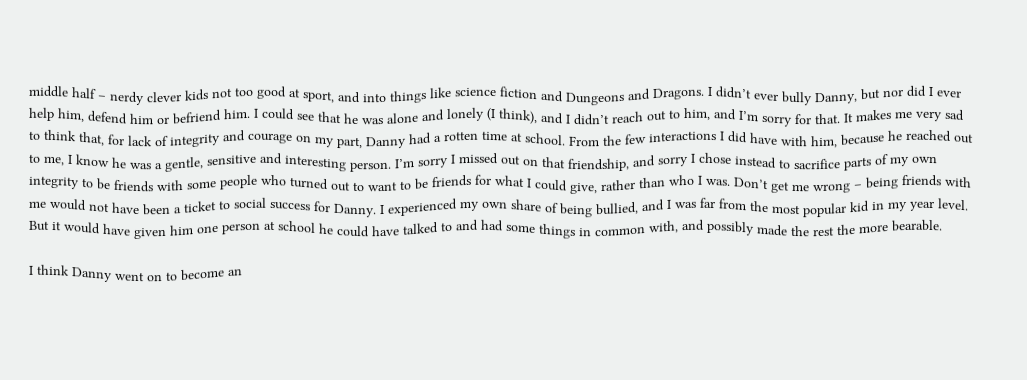middle half – nerdy clever kids not too good at sport, and into things like science fiction and Dungeons and Dragons. I didn’t ever bully Danny, but nor did I ever help him, defend him or befriend him. I could see that he was alone and lonely (I think), and I didn’t reach out to him, and I’m sorry for that. It makes me very sad to think that, for lack of integrity and courage on my part, Danny had a rotten time at school. From the few interactions I did have with him, because he reached out to me, I know he was a gentle, sensitive and interesting person. I’m sorry I missed out on that friendship, and sorry I chose instead to sacrifice parts of my own integrity to be friends with some people who turned out to want to be friends for what I could give, rather than who I was. Don’t get me wrong – being friends with me would not have been a ticket to social success for Danny. I experienced my own share of being bullied, and I was far from the most popular kid in my year level. But it would have given him one person at school he could have talked to and had some things in common with, and possibly made the rest the more bearable.

I think Danny went on to become an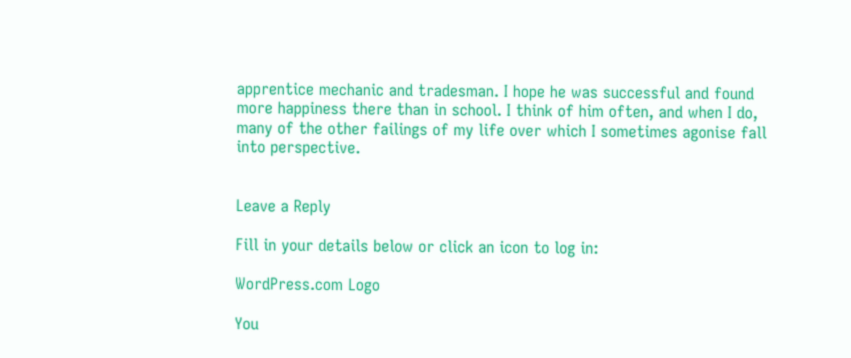apprentice mechanic and tradesman. I hope he was successful and found more happiness there than in school. I think of him often, and when I do, many of the other failings of my life over which I sometimes agonise fall into perspective.


Leave a Reply

Fill in your details below or click an icon to log in:

WordPress.com Logo

You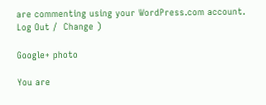are commenting using your WordPress.com account. Log Out /  Change )

Google+ photo

You are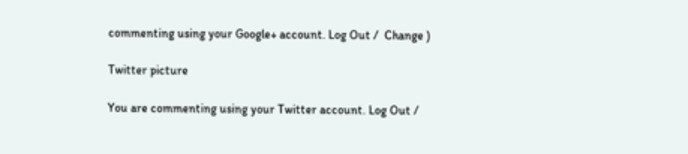commenting using your Google+ account. Log Out /  Change )

Twitter picture

You are commenting using your Twitter account. Log Out /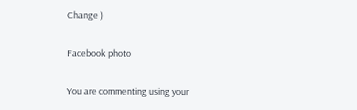Change )

Facebook photo

You are commenting using your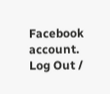Facebook account. Log Out /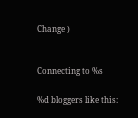Change )


Connecting to %s

%d bloggers like this: